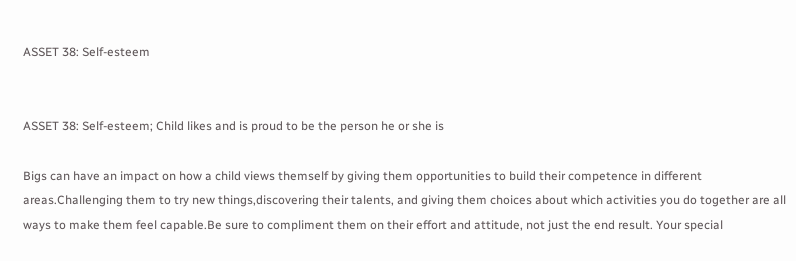ASSET 38: Self-esteem


ASSET 38: Self-esteem; Child likes and is proud to be the person he or she is

Bigs can have an impact on how a child views themself by giving them opportunities to build their competence in different areas.Challenging them to try new things,discovering their talents, and giving them choices about which activities you do together are all ways to make them feel capable.Be sure to compliment them on their effort and attitude, not just the end result. Your special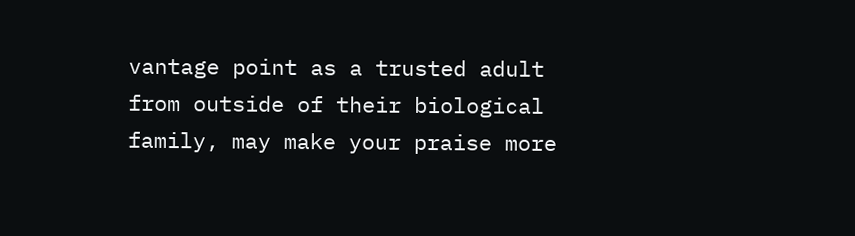vantage point as a trusted adult from outside of their biological family, may make your praise more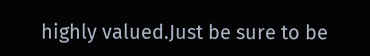highly valued.Just be sure to be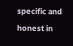specific and honest in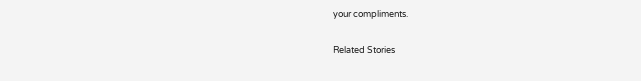your compliments.

Related Stories